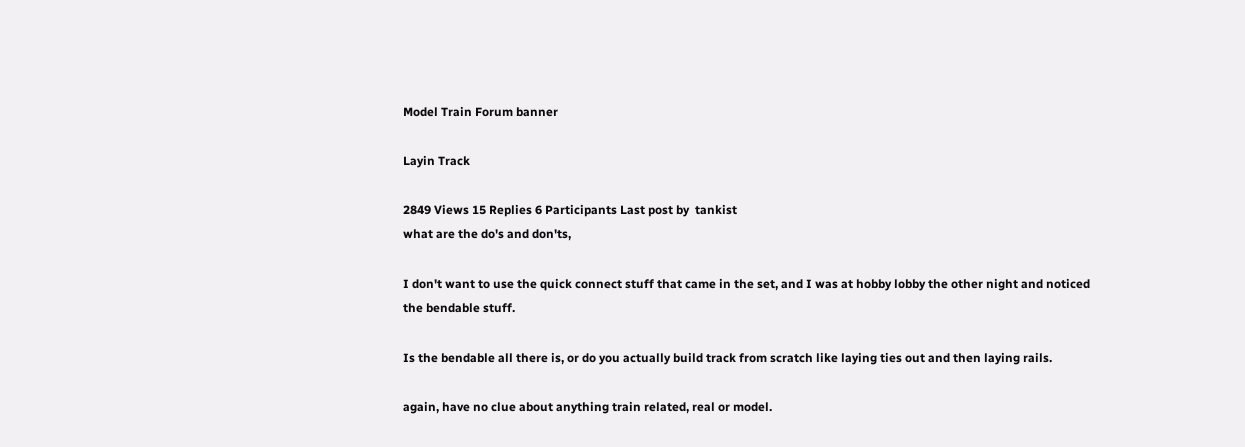Model Train Forum banner

Layin Track

2849 Views 15 Replies 6 Participants Last post by  tankist
what are the do's and don'ts,

I don't want to use the quick connect stuff that came in the set, and I was at hobby lobby the other night and noticed the bendable stuff.

Is the bendable all there is, or do you actually build track from scratch like laying ties out and then laying rails.

again, have no clue about anything train related, real or model.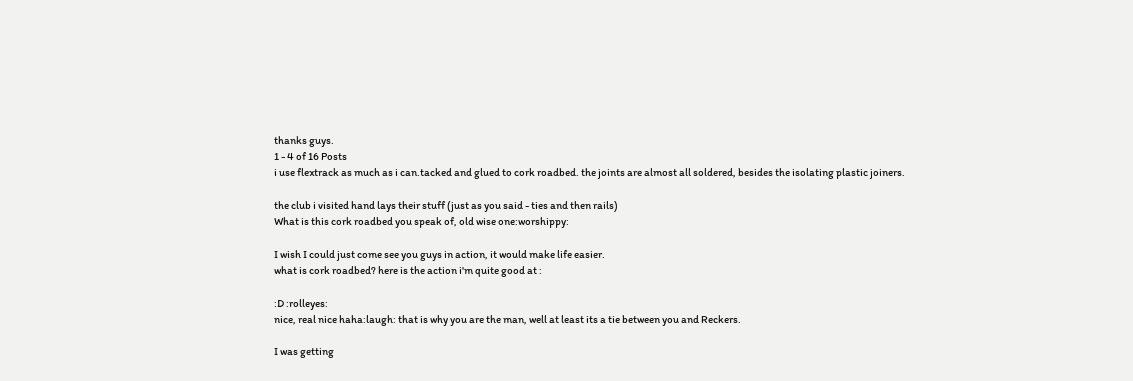thanks guys.
1 - 4 of 16 Posts
i use flextrack as much as i can.tacked and glued to cork roadbed. the joints are almost all soldered, besides the isolating plastic joiners.

the club i visited hand lays their stuff (just as you said - ties and then rails)
What is this cork roadbed you speak of, old wise one:worshippy:

I wish I could just come see you guys in action, it would make life easier.
what is cork roadbed? here is the action i'm quite good at :

:D :rolleyes:
nice, real nice haha:laugh: that is why you are the man, well at least its a tie between you and Reckers.

I was getting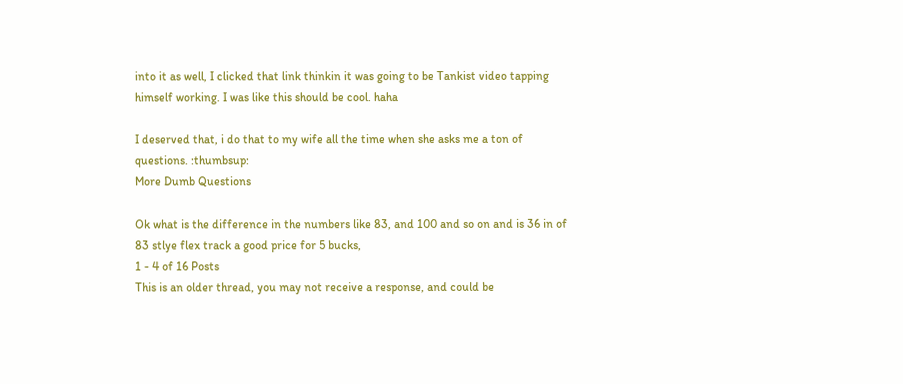into it as well, I clicked that link thinkin it was going to be Tankist video tapping himself working. I was like this should be cool. haha

I deserved that, i do that to my wife all the time when she asks me a ton of questions. :thumbsup:
More Dumb Questions

Ok what is the difference in the numbers like 83, and 100 and so on and is 36 in of 83 stlye flex track a good price for 5 bucks,
1 - 4 of 16 Posts
This is an older thread, you may not receive a response, and could be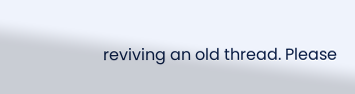reviving an old thread. Please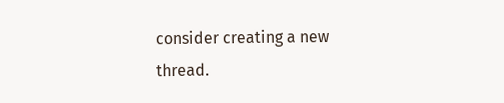consider creating a new thread.